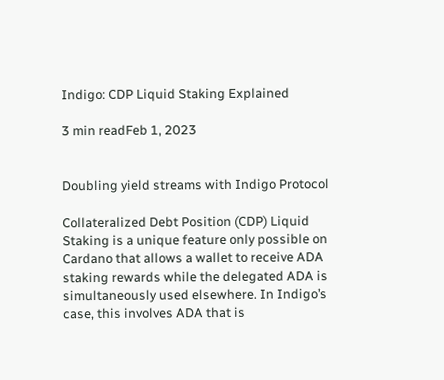Indigo: CDP Liquid Staking Explained

3 min readFeb 1, 2023


Doubling yield streams with Indigo Protocol

Collateralized Debt Position (CDP) Liquid Staking is a unique feature only possible on Cardano that allows a wallet to receive ADA staking rewards while the delegated ADA is simultaneously used elsewhere. In Indigo’s case, this involves ADA that is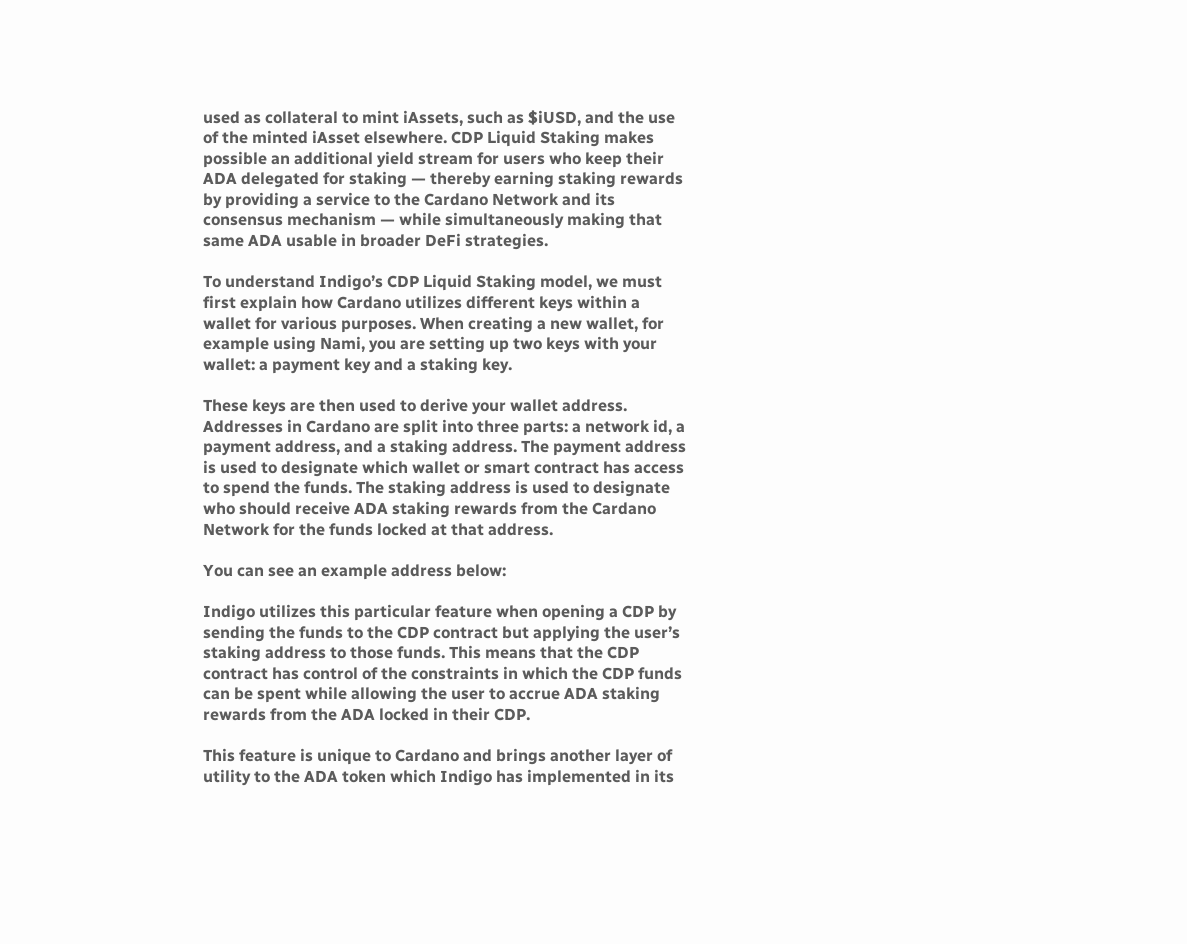used as collateral to mint iAssets, such as $iUSD, and the use of the minted iAsset elsewhere. CDP Liquid Staking makes possible an additional yield stream for users who keep their ADA delegated for staking — thereby earning staking rewards by providing a service to the Cardano Network and its consensus mechanism — while simultaneously making that same ADA usable in broader DeFi strategies.

To understand Indigo’s CDP Liquid Staking model, we must first explain how Cardano utilizes different keys within a wallet for various purposes. When creating a new wallet, for example using Nami, you are setting up two keys with your wallet: a payment key and a staking key.

These keys are then used to derive your wallet address. Addresses in Cardano are split into three parts: a network id, a payment address, and a staking address. The payment address is used to designate which wallet or smart contract has access to spend the funds. The staking address is used to designate who should receive ADA staking rewards from the Cardano Network for the funds locked at that address.

You can see an example address below:

Indigo utilizes this particular feature when opening a CDP by sending the funds to the CDP contract but applying the user’s staking address to those funds. This means that the CDP contract has control of the constraints in which the CDP funds can be spent while allowing the user to accrue ADA staking rewards from the ADA locked in their CDP.

This feature is unique to Cardano and brings another layer of utility to the ADA token which Indigo has implemented in its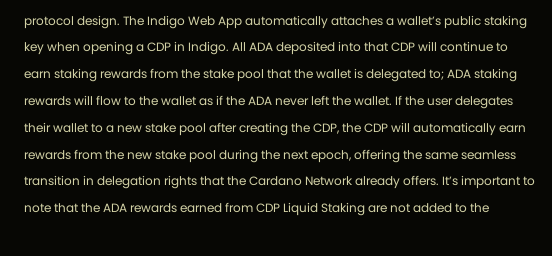protocol design. The Indigo Web App automatically attaches a wallet’s public staking key when opening a CDP in Indigo. All ADA deposited into that CDP will continue to earn staking rewards from the stake pool that the wallet is delegated to; ADA staking rewards will flow to the wallet as if the ADA never left the wallet. If the user delegates their wallet to a new stake pool after creating the CDP, the CDP will automatically earn rewards from the new stake pool during the next epoch, offering the same seamless transition in delegation rights that the Cardano Network already offers. It’s important to note that the ADA rewards earned from CDP Liquid Staking are not added to the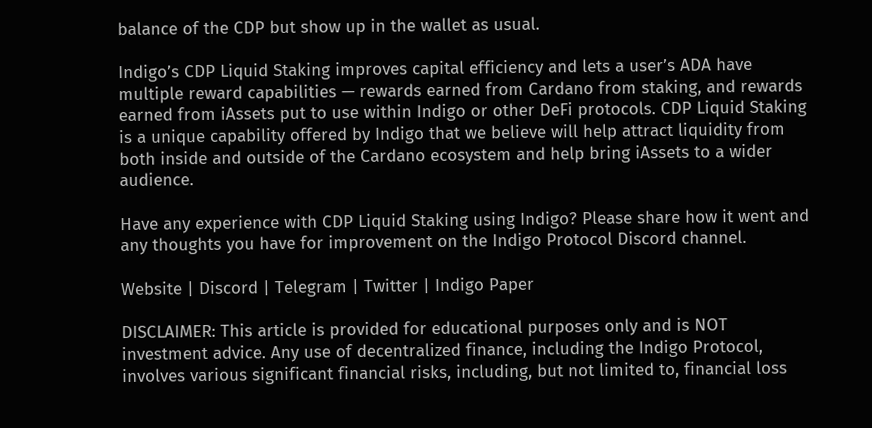balance of the CDP but show up in the wallet as usual.

Indigo’s CDP Liquid Staking improves capital efficiency and lets a user’s ADA have multiple reward capabilities — rewards earned from Cardano from staking, and rewards earned from iAssets put to use within Indigo or other DeFi protocols. CDP Liquid Staking is a unique capability offered by Indigo that we believe will help attract liquidity from both inside and outside of the Cardano ecosystem and help bring iAssets to a wider audience.

Have any experience with CDP Liquid Staking using Indigo? Please share how it went and any thoughts you have for improvement on the Indigo Protocol Discord channel.

Website | Discord | Telegram | Twitter | Indigo Paper

DISCLAIMER: This article is provided for educational purposes only and is NOT investment advice. Any use of decentralized finance, including the Indigo Protocol, involves various significant financial risks, including, but not limited to, financial loss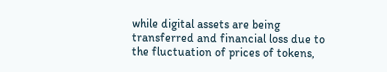while digital assets are being transferred and financial loss due to the fluctuation of prices of tokens,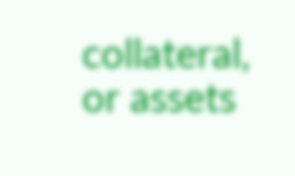collateral, or assets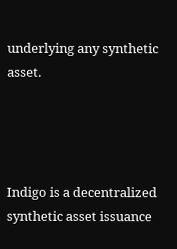underlying any synthetic asset.




Indigo is a decentralized synthetic asset issuance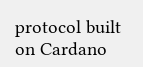protocol built on Cardano